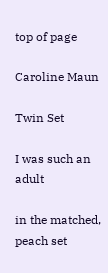top of page

Caroline Maun

Twin Set

I was such an adult

in the matched, peach set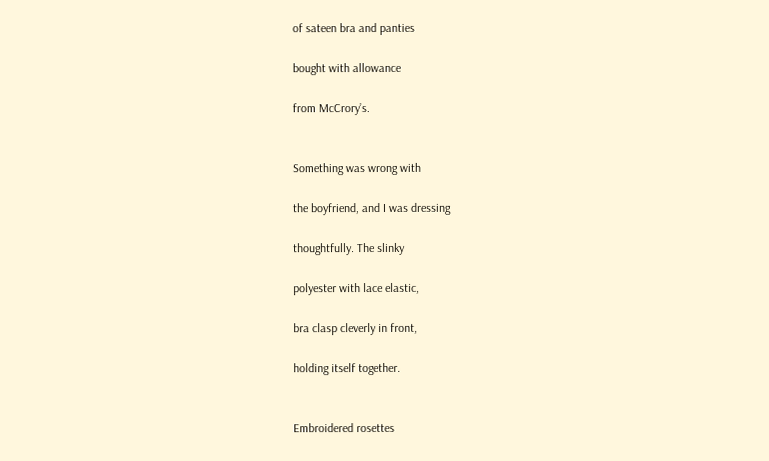of sateen bra and panties

bought with allowance

from McCrory’s.


Something was wrong with

the boyfriend, and I was dressing

thoughtfully. The slinky

polyester with lace elastic,

bra clasp cleverly in front,

holding itself together.


Embroidered rosettes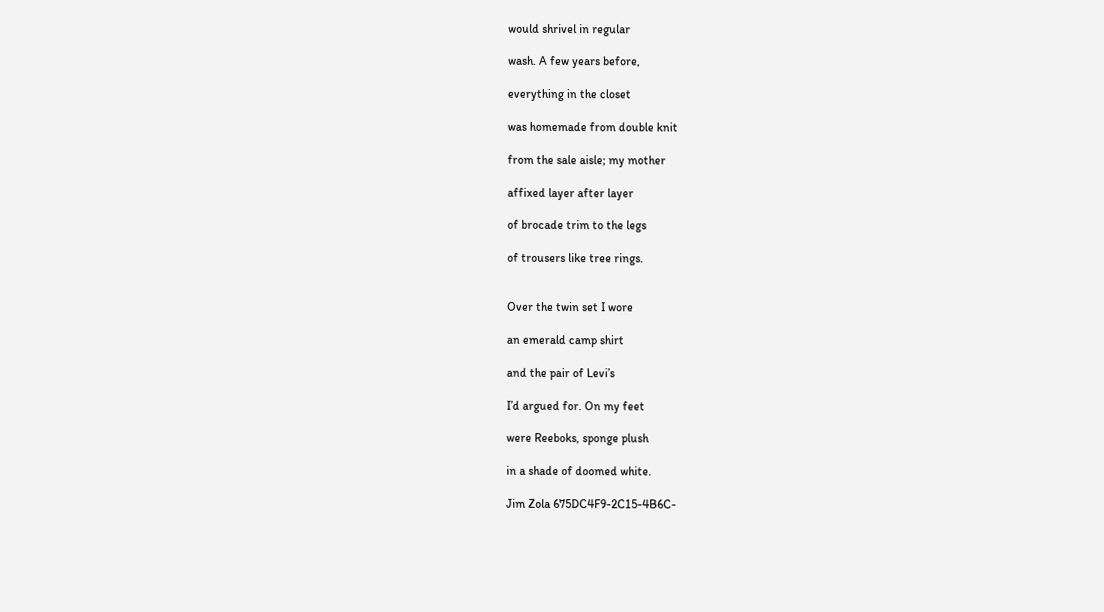would shrivel in regular

wash. A few years before,

everything in the closet

was homemade from double knit

from the sale aisle; my mother

affixed layer after layer

of brocade trim to the legs

of trousers like tree rings.


Over the twin set I wore

an emerald camp shirt

and the pair of Levi’s

I’d argued for. On my feet

were Reeboks, sponge plush

in a shade of doomed white.

Jim Zola 675DC4F9-2C15-4B6C-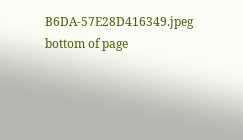B6DA-57E28D416349.jpeg
bottom of page